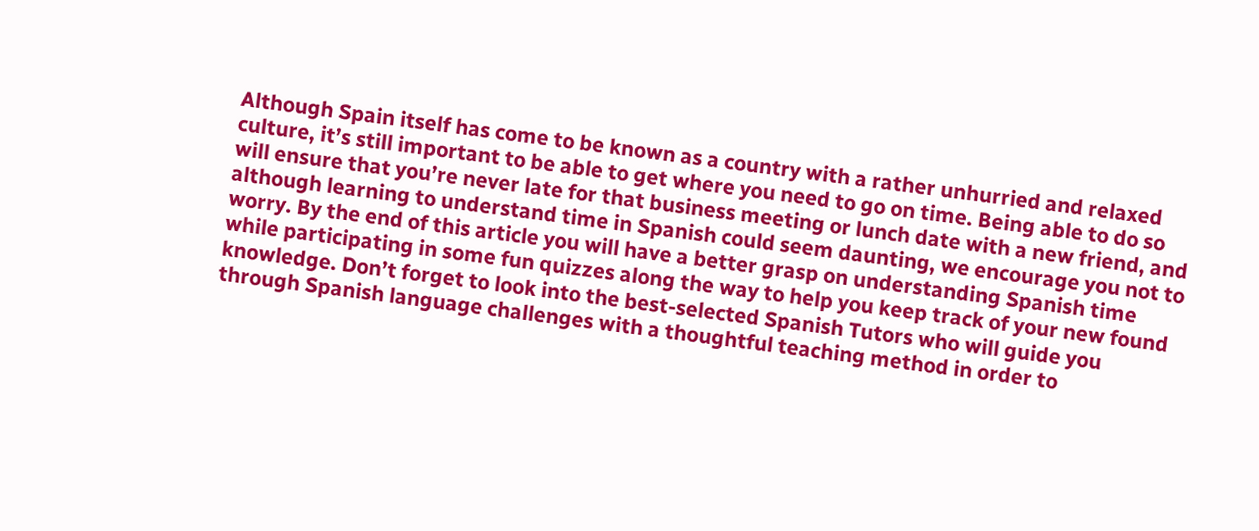Although Spain itself has come to be known as a country with a rather unhurried and relaxed culture, it’s still important to be able to get where you need to go on time. Being able to do so will ensure that you’re never late for that business meeting or lunch date with a new friend, and although learning to understand time in Spanish could seem daunting, we encourage you not to worry. By the end of this article you will have a better grasp on understanding Spanish time while participating in some fun quizzes along the way to help you keep track of your new found knowledge. Don’t forget to look into the best-selected Spanish Tutors who will guide you through Spanish language challenges with a thoughtful teaching method in order to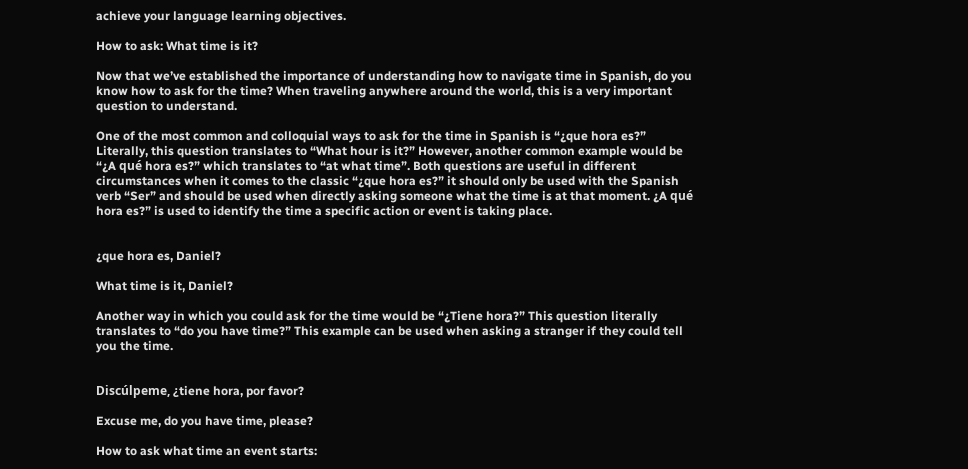achieve your language learning objectives.

How to ask: What time is it?

Now that we’ve established the importance of understanding how to navigate time in Spanish, do you know how to ask for the time? When traveling anywhere around the world, this is a very important question to understand.

One of the most common and colloquial ways to ask for the time in Spanish is “¿que hora es?” Literally, this question translates to “What hour is it?” However, another common example would be “¿A qué hora es?” which translates to “at what time”. Both questions are useful in different circumstances when it comes to the classic “¿que hora es?” it should only be used with the Spanish verb “Ser” and should be used when directly asking someone what the time is at that moment. ¿A qué hora es?” is used to identify the time a specific action or event is taking place.


¿que hora es, Daniel?

What time is it, Daniel?

Another way in which you could ask for the time would be “¿Tiene hora?” This question literally translates to “do you have time?” This example can be used when asking a stranger if they could tell you the time.


Discúlpeme, ¿tiene hora, por favor?

Excuse me, do you have time, please?

How to ask what time an event starts: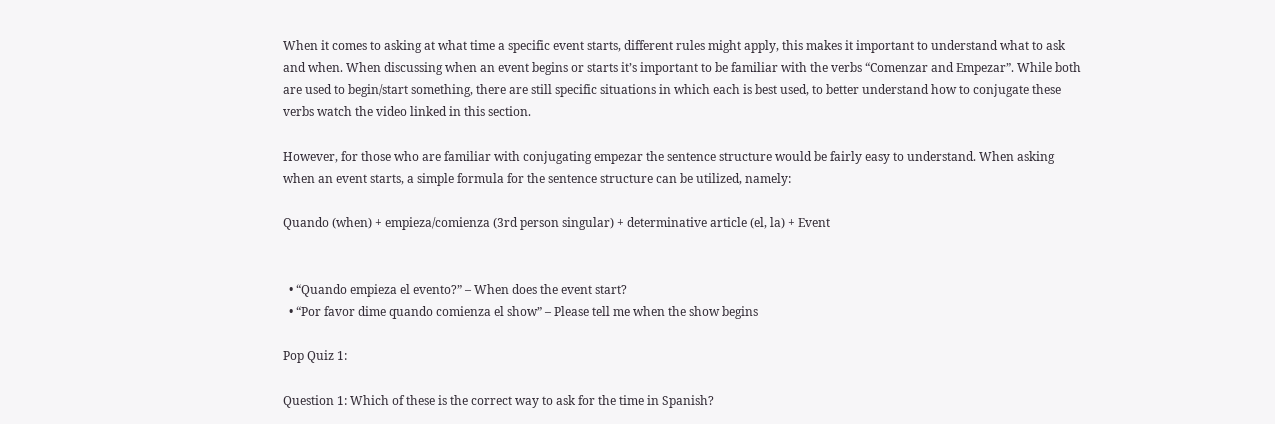When it comes to asking at what time a specific event starts, different rules might apply, this makes it important to understand what to ask and when. When discussing when an event begins or starts it’s important to be familiar with the verbs “Comenzar and Empezar”. While both are used to begin/start something, there are still specific situations in which each is best used, to better understand how to conjugate these verbs watch the video linked in this section.

However, for those who are familiar with conjugating empezar the sentence structure would be fairly easy to understand. When asking when an event starts, a simple formula for the sentence structure can be utilized, namely:

Quando (when) + empieza/comienza (3rd person singular) + determinative article (el, la) + Event


  • “Quando empieza el evento?” – When does the event start?
  • “Por favor dime quando comienza el show” – Please tell me when the show begins

Pop Quiz 1:

Question 1: Which of these is the correct way to ask for the time in Spanish?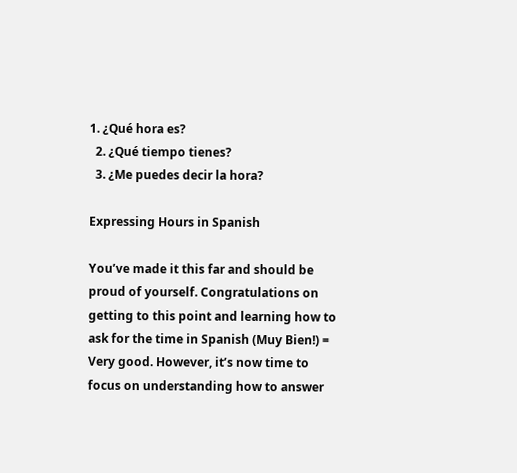1. ¿Qué hora es?
  2. ¿Qué tiempo tienes?
  3. ¿Me puedes decir la hora?

Expressing Hours in Spanish

You’ve made it this far and should be proud of yourself. Congratulations on getting to this point and learning how to ask for the time in Spanish (Muy Bien!) = Very good. However, it’s now time to focus on understanding how to answer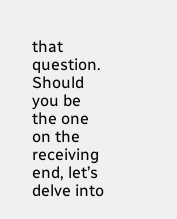that question. Should you be the one on the receiving end, let’s delve into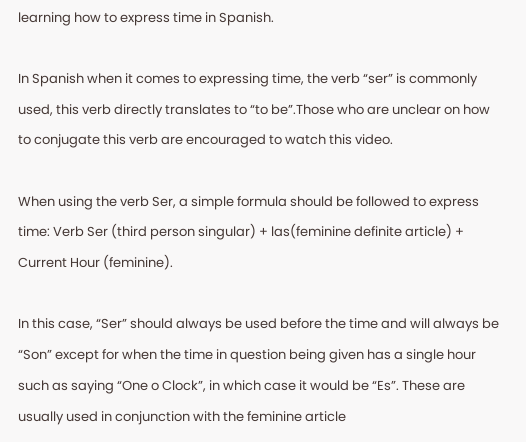learning how to express time in Spanish.

In Spanish when it comes to expressing time, the verb “ser” is commonly used, this verb directly translates to “to be”.Those who are unclear on how to conjugate this verb are encouraged to watch this video.

When using the verb Ser, a simple formula should be followed to express time: Verb Ser (third person singular) + las(feminine definite article) + Current Hour (feminine).

In this case, “Ser” should always be used before the time and will always be “Son” except for when the time in question being given has a single hour such as saying “One o Clock”, in which case it would be “Es”. These are usually used in conjunction with the feminine article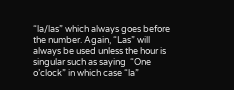“la/las” which always goes before the number. Again, “Las” will always be used unless the hour is singular such as saying  “One o’clock” in which case “la”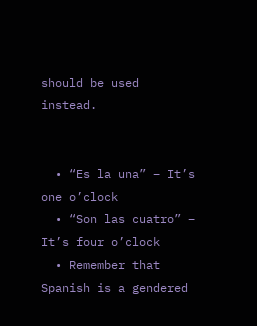should be used instead.


  • “Es la una” – It’s one o’clock
  • “Son las cuatro” – It’s four o’clock
  • Remember that Spanish is a gendered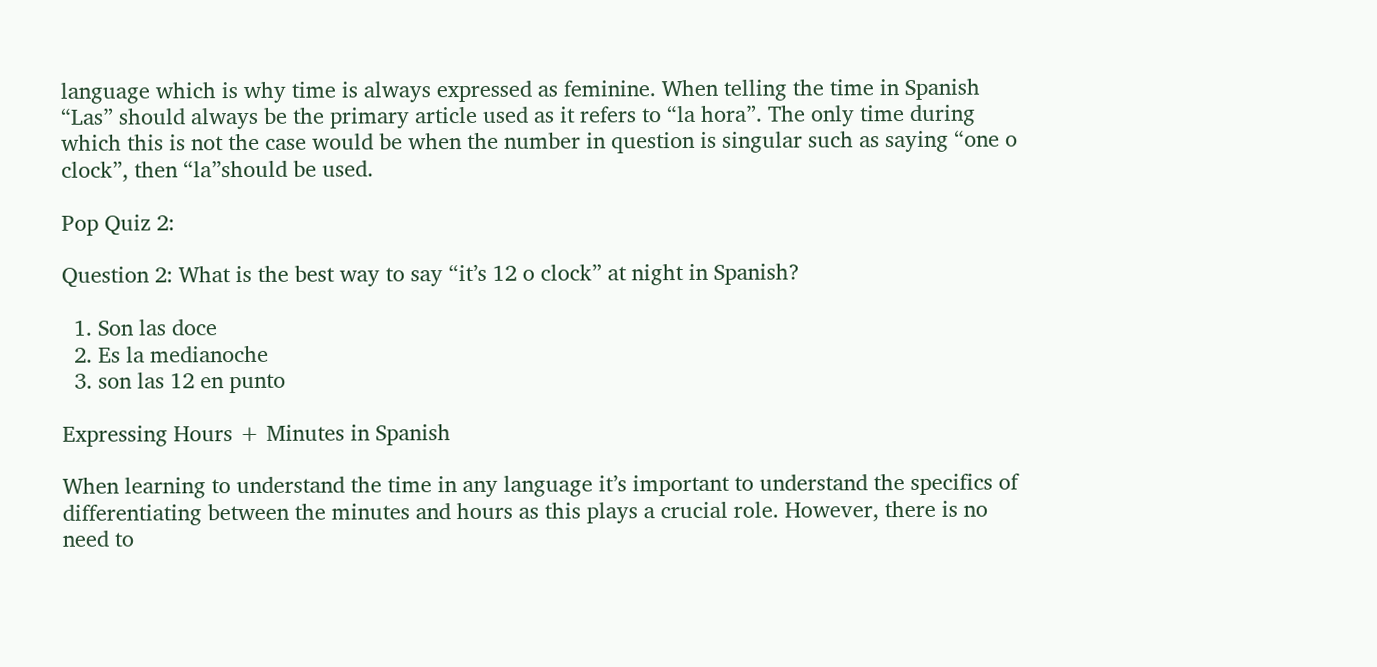language which is why time is always expressed as feminine. When telling the time in Spanish “Las” should always be the primary article used as it refers to “la hora”. The only time during which this is not the case would be when the number in question is singular such as saying “one o clock”, then “la”should be used.

Pop Quiz 2:

Question 2: What is the best way to say “it’s 12 o clock” at night in Spanish?

  1. Son las doce
  2. Es la medianoche
  3. son las 12 en punto

Expressing Hours + Minutes in Spanish

When learning to understand the time in any language it’s important to understand the specifics of differentiating between the minutes and hours as this plays a crucial role. However, there is no need to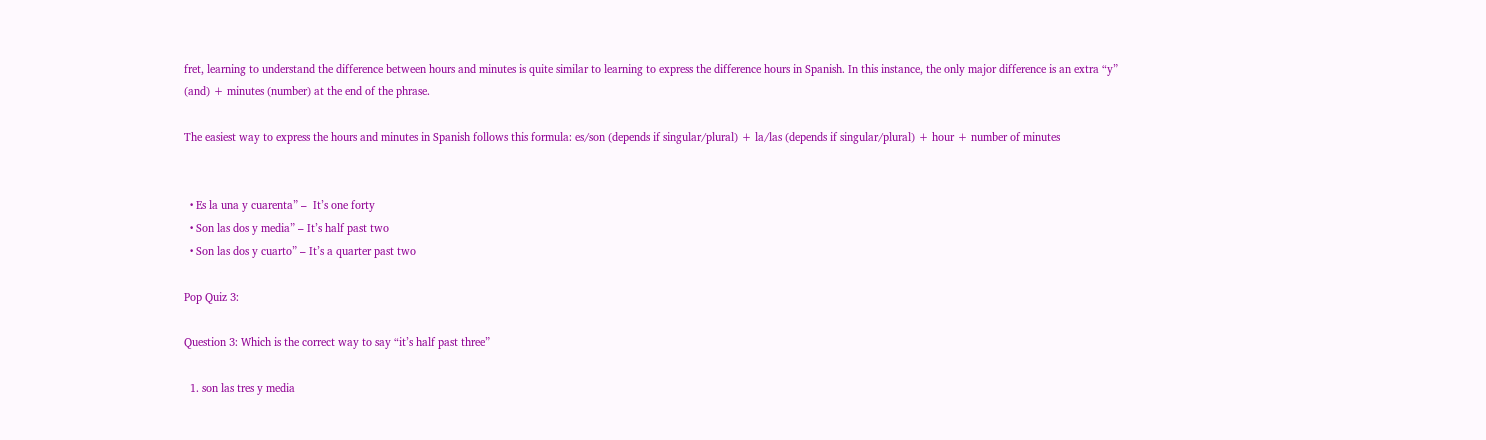fret, learning to understand the difference between hours and minutes is quite similar to learning to express the difference hours in Spanish. In this instance, the only major difference is an extra “y” (and) + minutes (number) at the end of the phrase.

The easiest way to express the hours and minutes in Spanish follows this formula: es/son (depends if singular/plural) + la/las (depends if singular/plural) + hour + number of minutes


  • Es la una y cuarenta” –  It’s one forty
  • Son las dos y media” – It’s half past two
  • Son las dos y cuarto” – It’s a quarter past two

Pop Quiz 3:

Question 3: Which is the correct way to say “it’s half past three”

  1. son las tres y media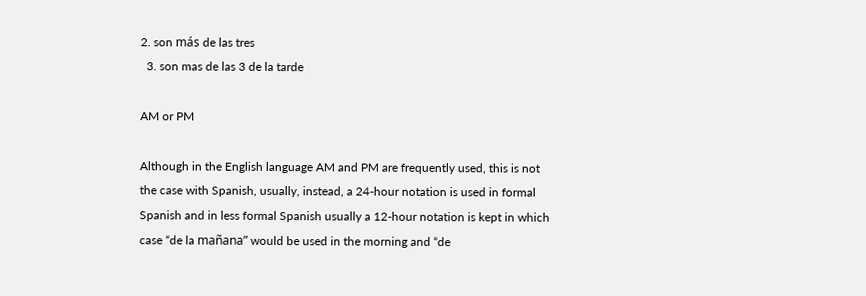2. son más de las tres
  3. son mas de las 3 de la tarde

AM or PM

Although in the English language AM and PM are frequently used, this is not the case with Spanish, usually, instead, a 24-hour notation is used in formal Spanish and in less formal Spanish usually a 12-hour notation is kept in which case “de la mañana” would be used in the morning and “de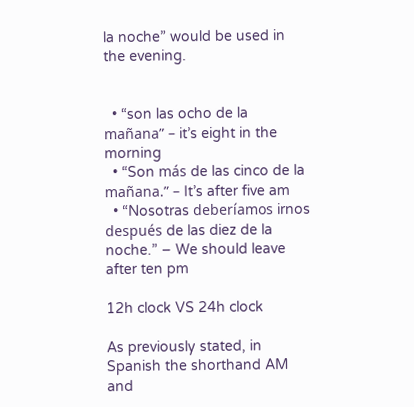la noche” would be used in the evening.


  • “son las ocho de la mañana” – it’s eight in the morning
  • “Son más de las cinco de la mañana.” – It’s after five am
  • “Nosotras deberíamos irnos después de las diez de la noche.” – We should leave after ten pm

12h clock VS 24h clock

As previously stated, in Spanish the shorthand AM and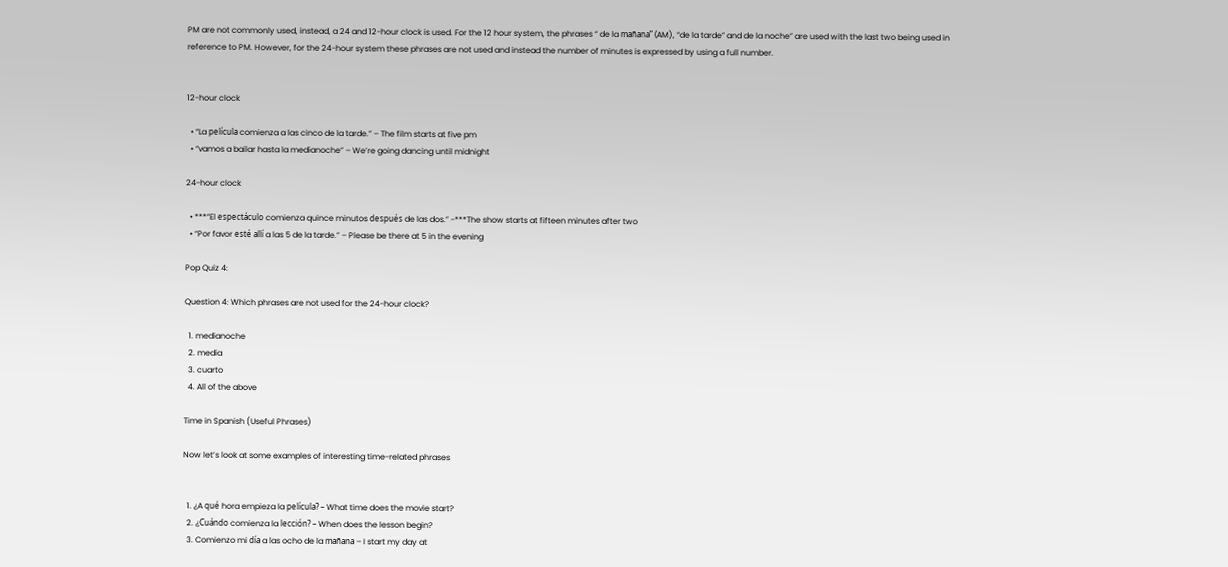PM are not commonly used, instead, a 24 and 12-hour clock is used. For the 12 hour system, the phrases “ de la mañana” (AM), “de la tarde” and de la noche” are used with the last two being used in reference to PM. However, for the 24-hour system these phrases are not used and instead the number of minutes is expressed by using a full number.


12-hour clock

  • “La película comienza a las cinco de la tarde.” – The film starts at five pm
  • “vamos a bailar hasta la medianoche” – We’re going dancing until midnight

24-hour clock

  • ***“El espectáculo comienza quince minutos después de las dos.” -***The show starts at fifteen minutes after two
  • “Por favor esté allí a las 5 de la tarde.” – Please be there at 5 in the evening

Pop Quiz 4:

Question 4: Which phrases are not used for the 24-hour clock?

  1. medianoche
  2. media
  3. cuarto
  4. All of the above

Time in Spanish (Useful Phrases)

Now let’s look at some examples of interesting time-related phrases


  1. ¿A qué hora empieza la película? – What time does the movie start?
  2. ¿Cuándo comienza la lección? – When does the lesson begin?
  3. Comienzo mi día a las ocho de la mañana – I start my day at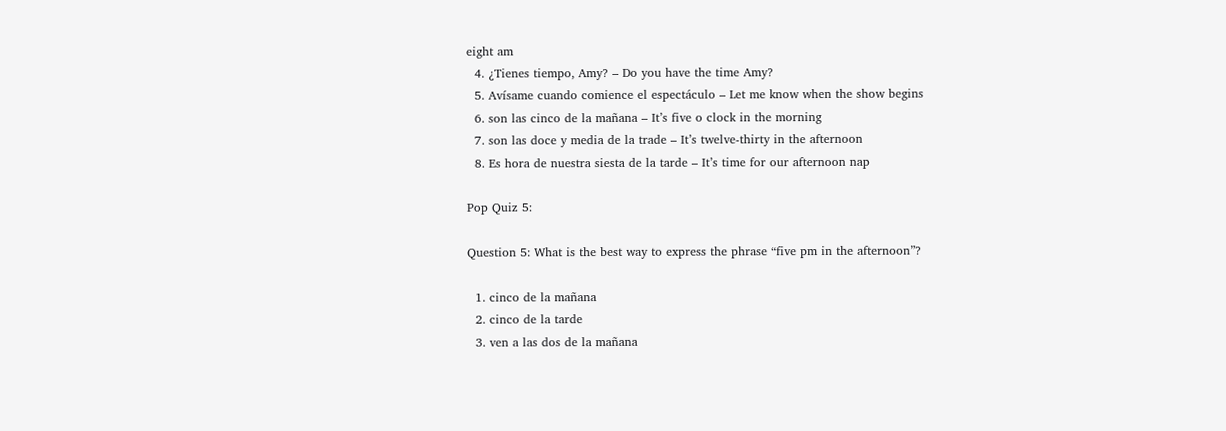eight am
  4. ¿Tienes tiempo, Amy? – Do you have the time Amy?
  5. Avísame cuando comience el espectáculo – Let me know when the show begins
  6. son las cinco de la mañana – It’s five o clock in the morning
  7. son las doce y media de la trade – It’s twelve-thirty in the afternoon
  8. Es hora de nuestra siesta de la tarde – It’s time for our afternoon nap

Pop Quiz 5:

Question 5: What is the best way to express the phrase “five pm in the afternoon”?

  1. cinco de la mañana
  2. cinco de la tarde
  3. ven a las dos de la mañana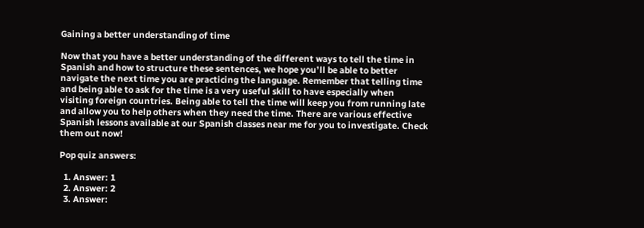Gaining a better understanding of time

Now that you have a better understanding of the different ways to tell the time in Spanish and how to structure these sentences, we hope you’ll be able to better navigate the next time you are practicing the language. Remember that telling time and being able to ask for the time is a very useful skill to have especially when visiting foreign countries. Being able to tell the time will keep you from running late and allow you to help others when they need the time. There are various effective Spanish lessons available at our Spanish classes near me for you to investigate. Check them out now!

Pop quiz answers:

  1. Answer: 1
  2. Answer: 2
  3. Answer: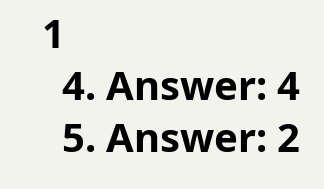1
  4. Answer: 4
  5. Answer: 2